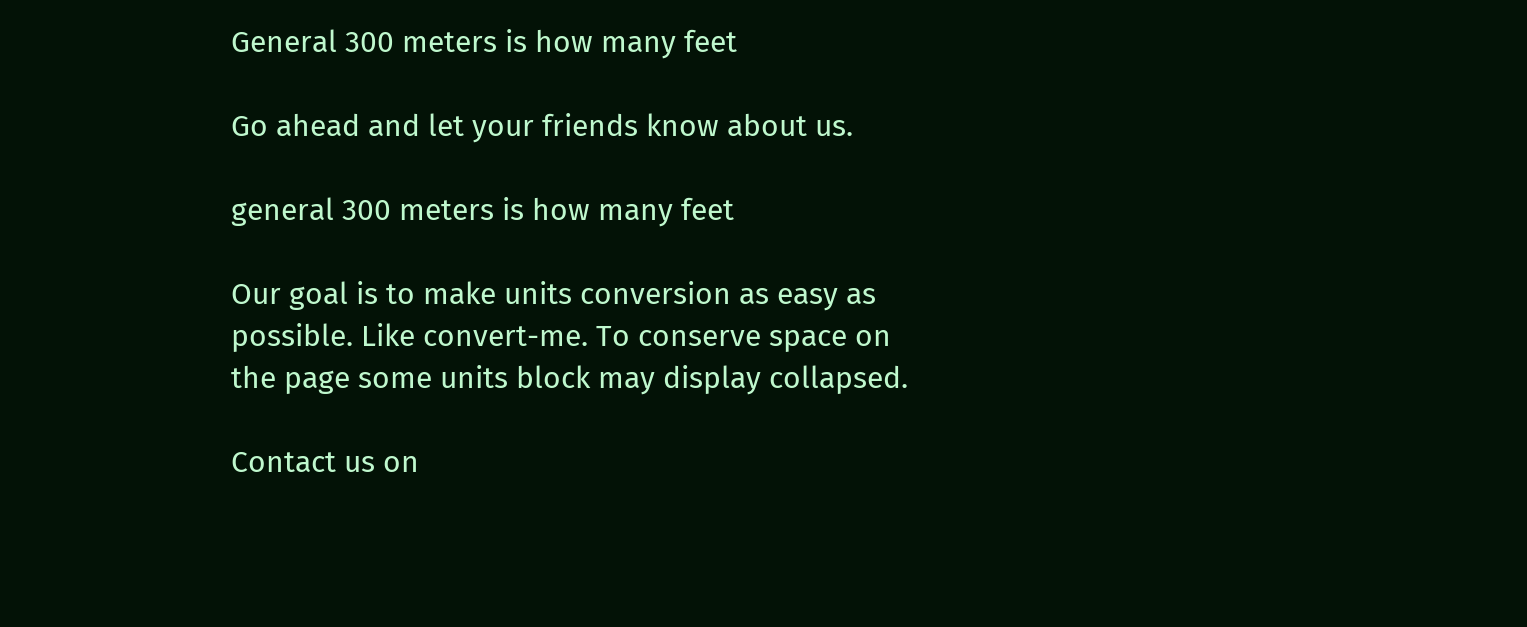General 300 meters is how many feet

Go ahead and let your friends know about us.

general 300 meters is how many feet

Our goal is to make units conversion as easy as possible. Like convert-me. To conserve space on the page some units block may display collapsed.

Contact us on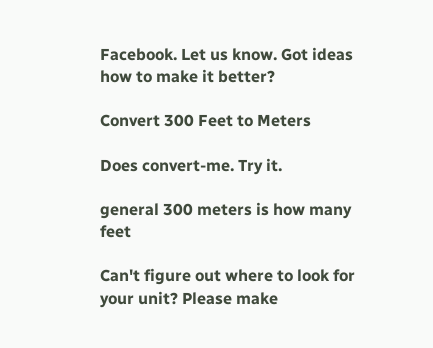Facebook. Let us know. Got ideas how to make it better?

Convert 300 Feet to Meters

Does convert-me. Try it.

general 300 meters is how many feet

Can't figure out where to look for your unit? Please make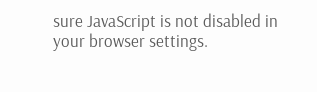sure JavaScript is not disabled in your browser settings.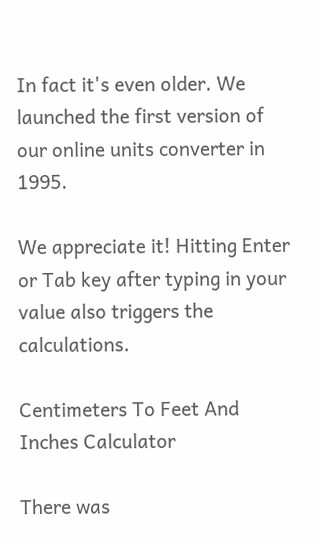In fact it's even older. We launched the first version of our online units converter in 1995.

We appreciate it! Hitting Enter or Tab key after typing in your value also triggers the calculations.

Centimeters To Feet And Inches Calculator

There was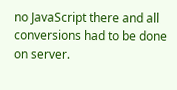no JavaScript there and all conversions had to be done on server.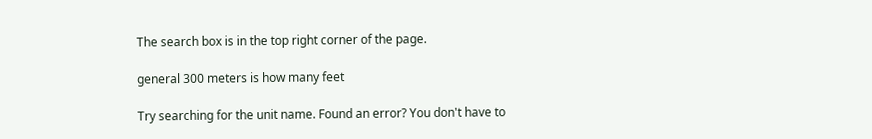The search box is in the top right corner of the page.

general 300 meters is how many feet

Try searching for the unit name. Found an error? You don't have to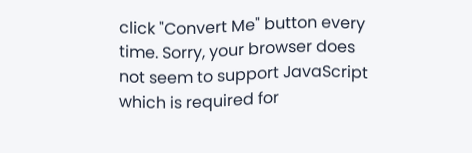click "Convert Me" button every time. Sorry, your browser does not seem to support JavaScript which is required for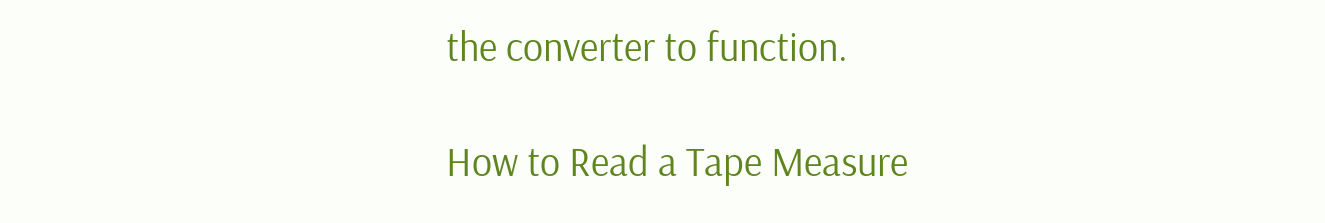the converter to function.

How to Read a Tape Measure